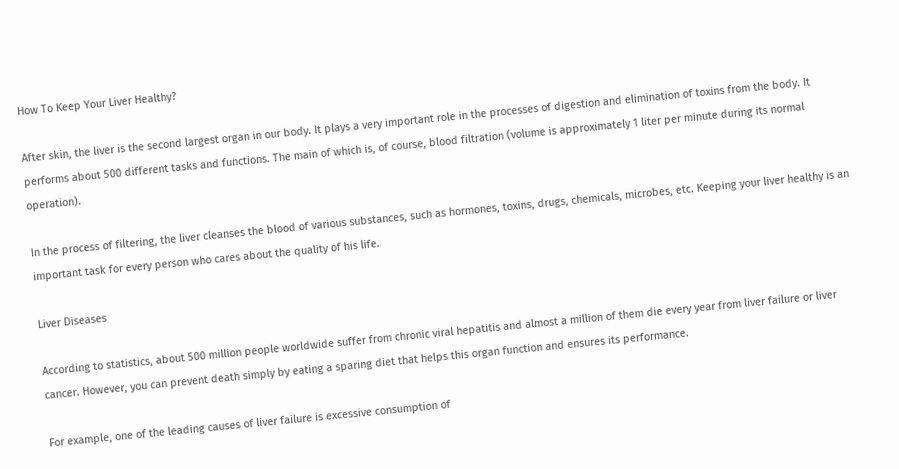How To Keep Your Liver Healthy?

After skin, the liver is the second largest organ in our body. It plays a very important role in the processes of digestion and elimination of toxins from the body. It performs about 500 different tasks and functions. The main of which is, of course, blood filtration (volume is approximately 1 liter per minute during its normal operation).

In the process of filtering, the liver cleanses the blood of various substances, such as hormones, toxins, drugs, chemicals, microbes, etc. Keeping your liver healthy is an important task for every person who cares about the quality of his life.

Liver Diseases

According to statistics, about 500 million people worldwide suffer from chronic viral hepatitis and almost a million of them die every year from liver failure or liver cancer. However, you can prevent death simply by eating a sparing diet that helps this organ function and ensures its performance.

For example, one of the leading causes of liver failure is excessive consumption of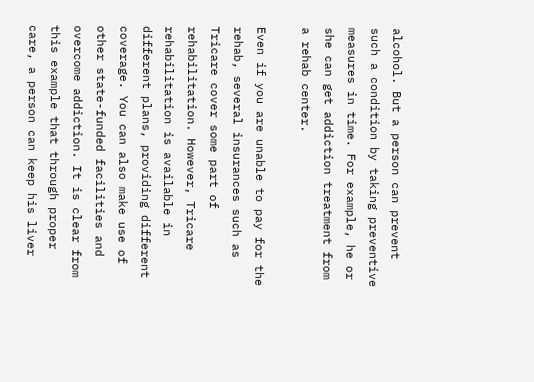alcohol. But a person can prevent such a condition by taking preventive measures in time. For example, he or she can get addiction treatment from a rehab center.

Even if you are unable to pay for the rehab, several insurances such as Tricare cover some part of rehabilitation. However, Tricare rehabilitation is available in different plans, providing different coverage. You can also make use of other state-funded facilities and overcome addiction. It is clear from this example that through proper care, a person can keep his liver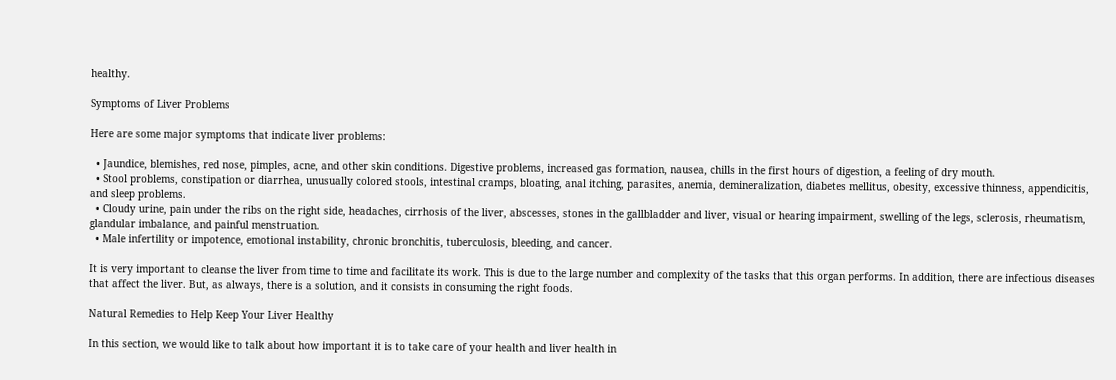healthy.

Symptoms of Liver Problems

Here are some major symptoms that indicate liver problems:

  • Jaundice, blemishes, red nose, pimples, acne, and other skin conditions. Digestive problems, increased gas formation, nausea, chills in the first hours of digestion, a feeling of dry mouth.
  • Stool problems, constipation or diarrhea, unusually colored stools, intestinal cramps, bloating, anal itching, parasites, anemia, demineralization, diabetes mellitus, obesity, excessive thinness, appendicitis, and sleep problems.
  • Cloudy urine, pain under the ribs on the right side, headaches, cirrhosis of the liver, abscesses, stones in the gallbladder and liver, visual or hearing impairment, swelling of the legs, sclerosis, rheumatism, glandular imbalance, and painful menstruation.
  • Male infertility or impotence, emotional instability, chronic bronchitis, tuberculosis, bleeding, and cancer.

It is very important to cleanse the liver from time to time and facilitate its work. This is due to the large number and complexity of the tasks that this organ performs. In addition, there are infectious diseases that affect the liver. But, as always, there is a solution, and it consists in consuming the right foods.

Natural Remedies to Help Keep Your Liver Healthy

In this section, we would like to talk about how important it is to take care of your health and liver health in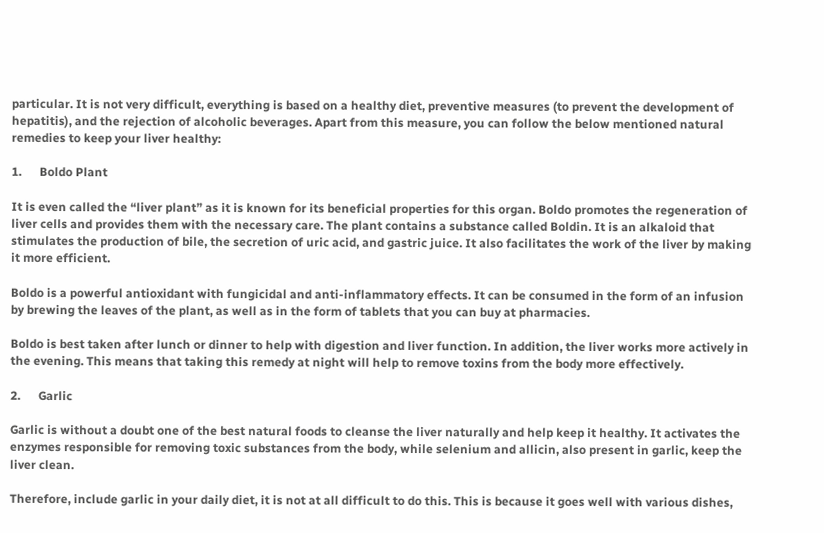particular. It is not very difficult, everything is based on a healthy diet, preventive measures (to prevent the development of hepatitis), and the rejection of alcoholic beverages. Apart from this measure, you can follow the below mentioned natural remedies to keep your liver healthy:

1.      Boldo Plant

It is even called the “liver plant” as it is known for its beneficial properties for this organ. Boldo promotes the regeneration of liver cells and provides them with the necessary care. The plant contains a substance called Boldin. It is an alkaloid that stimulates the production of bile, the secretion of uric acid, and gastric juice. It also facilitates the work of the liver by making it more efficient.

Boldo is a powerful antioxidant with fungicidal and anti-inflammatory effects. It can be consumed in the form of an infusion by brewing the leaves of the plant, as well as in the form of tablets that you can buy at pharmacies.

Boldo is best taken after lunch or dinner to help with digestion and liver function. In addition, the liver works more actively in the evening. This means that taking this remedy at night will help to remove toxins from the body more effectively.

2.      Garlic

Garlic is without a doubt one of the best natural foods to cleanse the liver naturally and help keep it healthy. It activates the enzymes responsible for removing toxic substances from the body, while selenium and allicin, also present in garlic, keep the liver clean.

Therefore, include garlic in your daily diet, it is not at all difficult to do this. This is because it goes well with various dishes,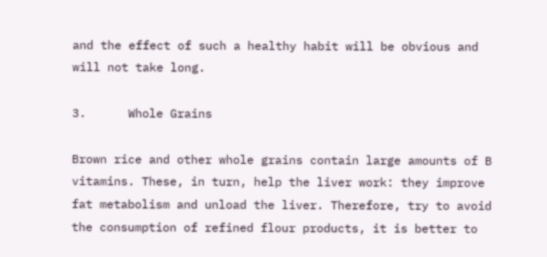and the effect of such a healthy habit will be obvious and will not take long.

3.      Whole Grains

Brown rice and other whole grains contain large amounts of B vitamins. These, in turn, help the liver work: they improve fat metabolism and unload the liver. Therefore, try to avoid the consumption of refined flour products, it is better to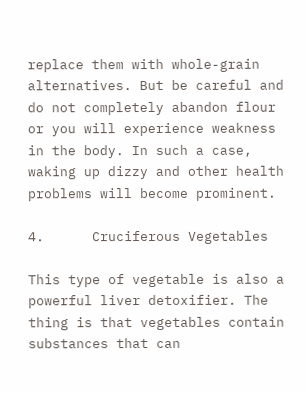replace them with whole-grain alternatives. But be careful and do not completely abandon flour or you will experience weakness in the body. In such a case, waking up dizzy and other health problems will become prominent.

4.      Cruciferous Vegetables

This type of vegetable is also a powerful liver detoxifier. The thing is that vegetables contain substances that can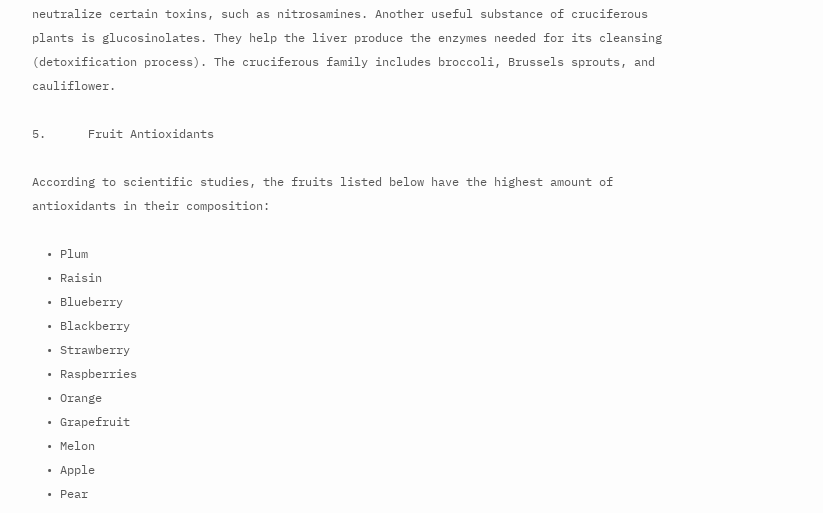neutralize certain toxins, such as nitrosamines. Another useful substance of cruciferous plants is glucosinolates. They help the liver produce the enzymes needed for its cleansing (detoxification process). The cruciferous family includes broccoli, Brussels sprouts, and cauliflower.

5.      Fruit Antioxidants

According to scientific studies, the fruits listed below have the highest amount of antioxidants in their composition:

  • Plum
  • Raisin
  • Blueberry
  • Blackberry
  • Strawberry
  • Raspberries
  • Orange
  • Grapefruit
  • Melon
  • Apple
  • Pear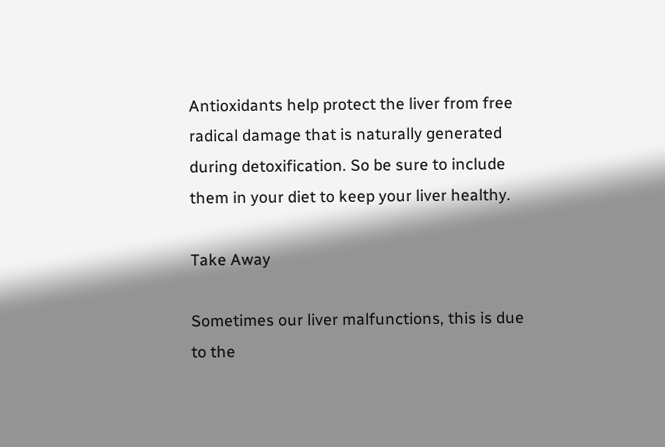Antioxidants help protect the liver from free radical damage that is naturally generated during detoxification. So be sure to include them in your diet to keep your liver healthy.

Take Away

Sometimes our liver malfunctions, this is due to the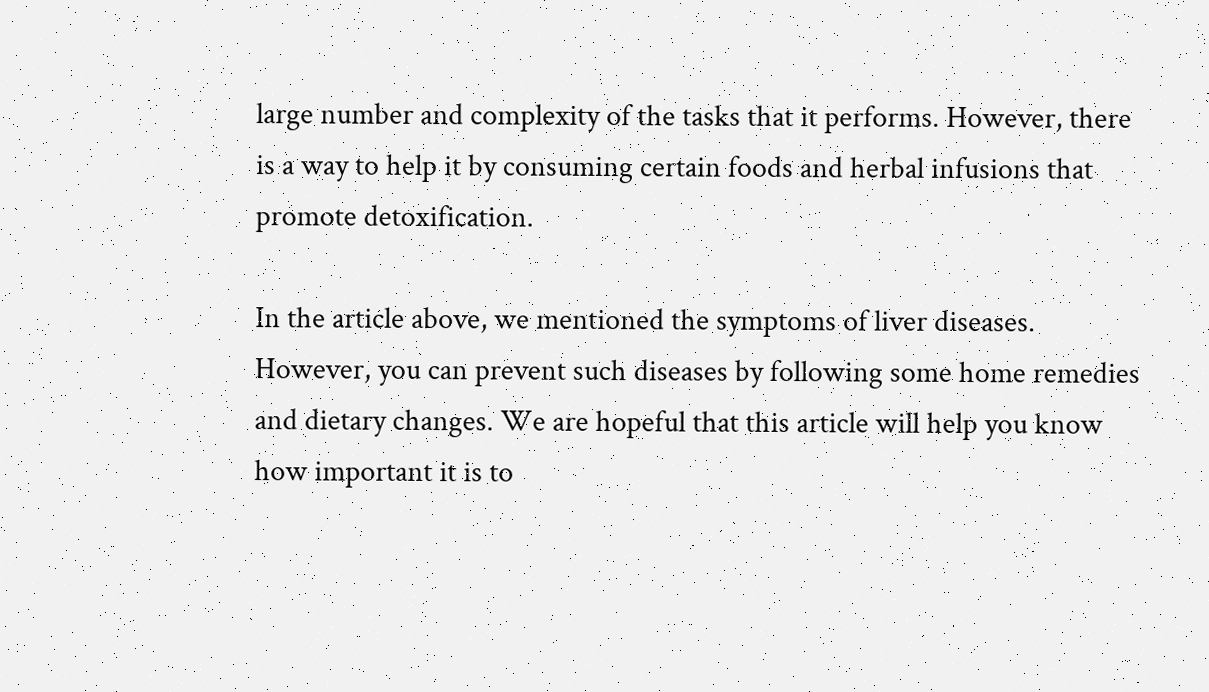large number and complexity of the tasks that it performs. However, there is a way to help it by consuming certain foods and herbal infusions that promote detoxification.

In the article above, we mentioned the symptoms of liver diseases. However, you can prevent such diseases by following some home remedies and dietary changes. We are hopeful that this article will help you know how important it is to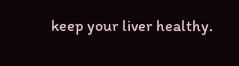keep your liver healthy.